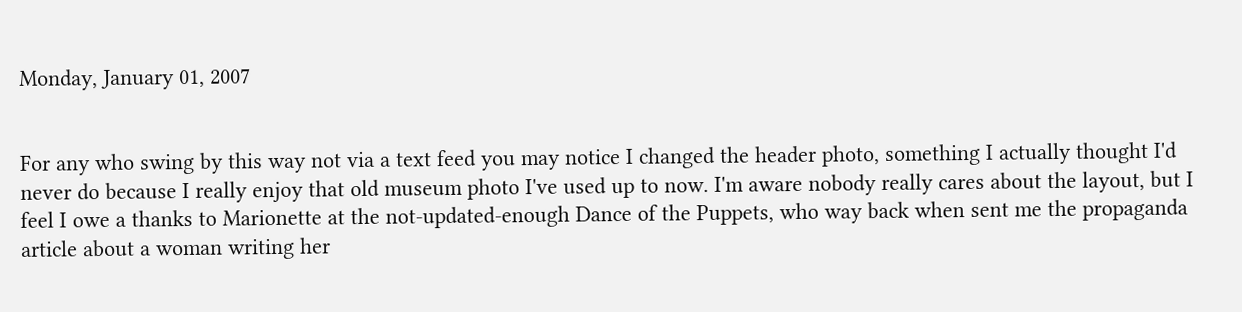Monday, January 01, 2007


For any who swing by this way not via a text feed you may notice I changed the header photo, something I actually thought I'd never do because I really enjoy that old museum photo I've used up to now. I'm aware nobody really cares about the layout, but I feel I owe a thanks to Marionette at the not-updated-enough Dance of the Puppets, who way back when sent me the propaganda article about a woman writing her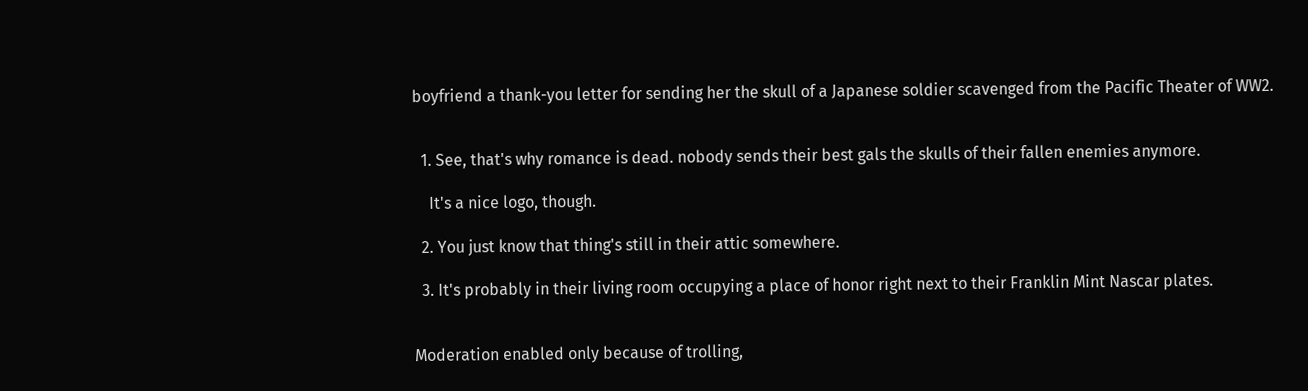boyfriend a thank-you letter for sending her the skull of a Japanese soldier scavenged from the Pacific Theater of WW2.


  1. See, that's why romance is dead. nobody sends their best gals the skulls of their fallen enemies anymore.

    It's a nice logo, though.

  2. You just know that thing's still in their attic somewhere.

  3. It's probably in their living room occupying a place of honor right next to their Franklin Mint Nascar plates.


Moderation enabled only because of trolling,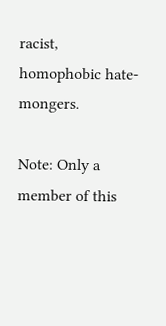racist, homophobic hate-mongers.

Note: Only a member of this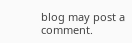blog may post a comment.